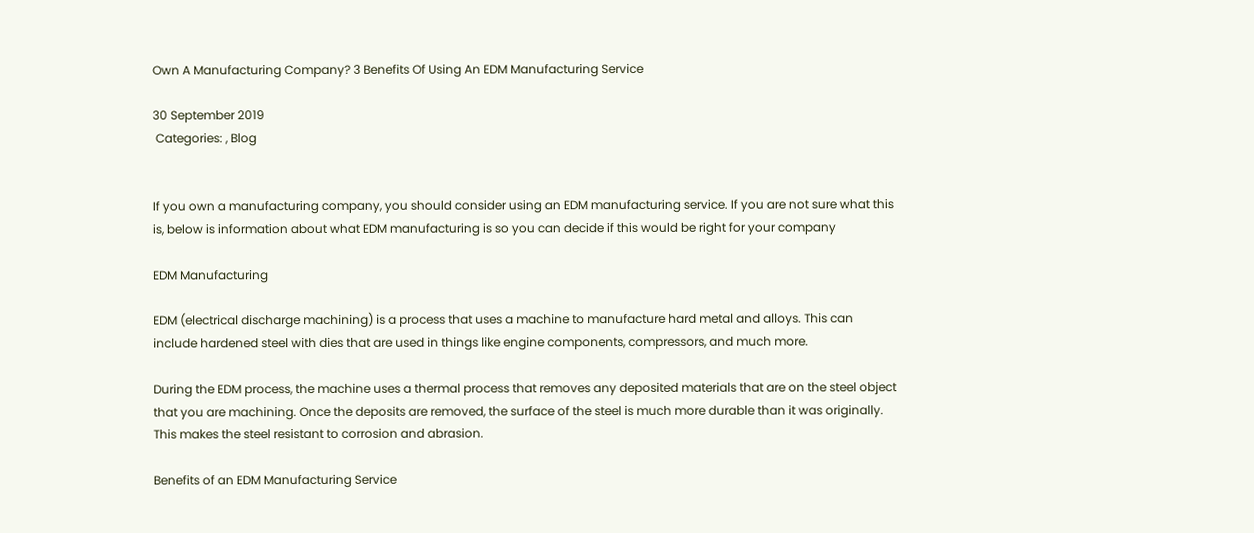Own A Manufacturing Company? 3 Benefits Of Using An EDM Manufacturing Service

30 September 2019
 Categories: , Blog


If you own a manufacturing company, you should consider using an EDM manufacturing service. If you are not sure what this is, below is information about what EDM manufacturing is so you can decide if this would be right for your company

EDM Manufacturing

EDM (electrical discharge machining) is a process that uses a machine to manufacture hard metal and alloys. This can include hardened steel with dies that are used in things like engine components, compressors, and much more.

During the EDM process, the machine uses a thermal process that removes any deposited materials that are on the steel object that you are machining. Once the deposits are removed, the surface of the steel is much more durable than it was originally. This makes the steel resistant to corrosion and abrasion.

Benefits of an EDM Manufacturing Service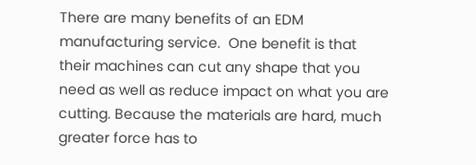There are many benefits of an EDM manufacturing service.  One benefit is that their machines can cut any shape that you need as well as reduce impact on what you are cutting. Because the materials are hard, much greater force has to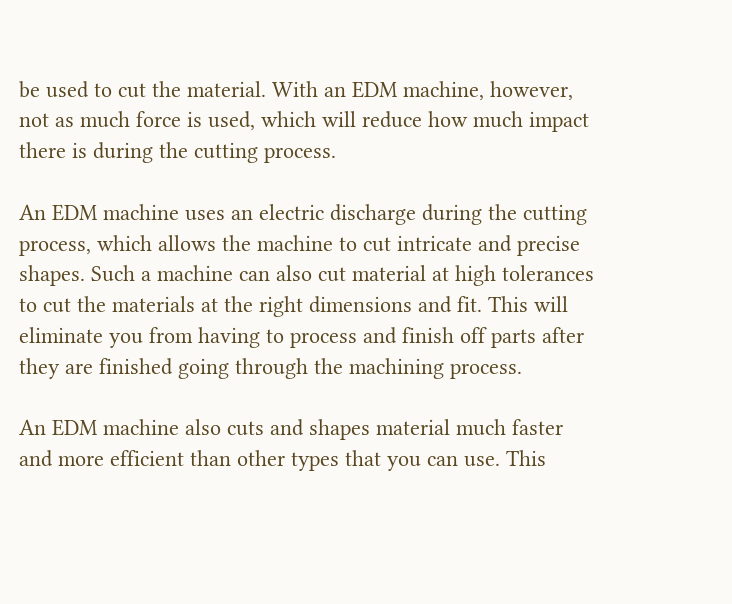be used to cut the material. With an EDM machine, however, not as much force is used, which will reduce how much impact there is during the cutting process.

An EDM machine uses an electric discharge during the cutting process, which allows the machine to cut intricate and precise shapes. Such a machine can also cut material at high tolerances to cut the materials at the right dimensions and fit. This will eliminate you from having to process and finish off parts after they are finished going through the machining process.

An EDM machine also cuts and shapes material much faster and more efficient than other types that you can use. This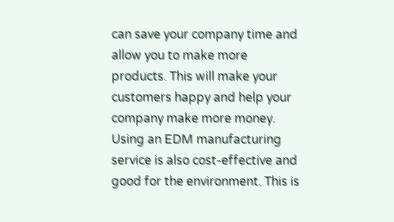can save your company time and allow you to make more products. This will make your customers happy and help your company make more money. Using an EDM manufacturing service is also cost-effective and good for the environment. This is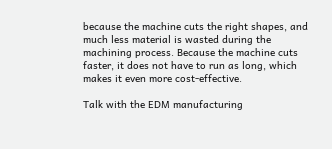because the machine cuts the right shapes, and much less material is wasted during the machining process. Because the machine cuts faster, it does not have to run as long, which makes it even more cost-effective.

Talk with the EDM manufacturing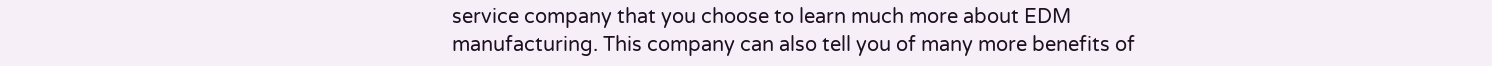service company that you choose to learn much more about EDM manufacturing. This company can also tell you of many more benefits of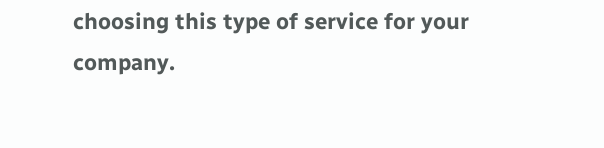choosing this type of service for your company.